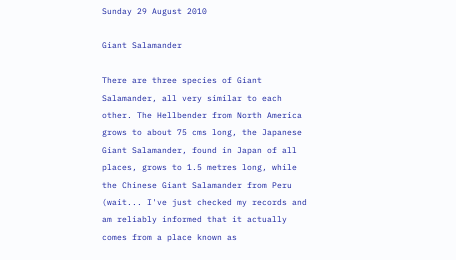Sunday 29 August 2010

Giant Salamander

There are three species of Giant Salamander, all very similar to each other. The Hellbender from North America grows to about 75 cms long, the Japanese Giant Salamander, found in Japan of all places, grows to 1.5 metres long, while the Chinese Giant Salamander from Peru (wait... I've just checked my records and am reliably informed that it actually comes from a place known as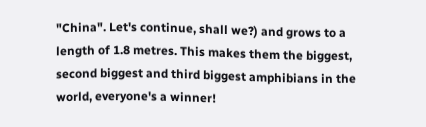"China". Let's continue, shall we?) and grows to a length of 1.8 metres. This makes them the biggest, second biggest and third biggest amphibians in the world, everyone's a winner!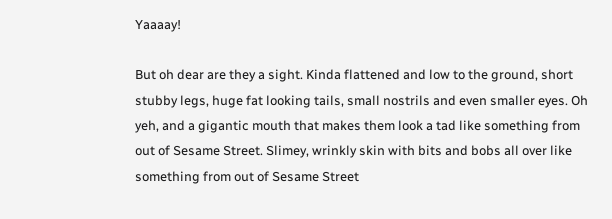Yaaaay!

But oh dear are they a sight. Kinda flattened and low to the ground, short stubby legs, huge fat looking tails, small nostrils and even smaller eyes. Oh yeh, and a gigantic mouth that makes them look a tad like something from out of Sesame Street. Slimey, wrinkly skin with bits and bobs all over like something from out of Sesame Street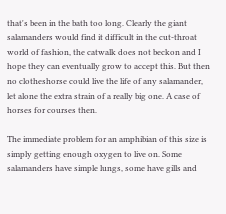that's been in the bath too long. Clearly the giant salamanders would find it difficult in the cut-throat world of fashion, the catwalk does not beckon and I hope they can eventually grow to accept this. But then no clotheshorse could live the life of any salamander, let alone the extra strain of a really big one. A case of horses for courses then.

The immediate problem for an amphibian of this size is simply getting enough oxygen to live on. Some salamanders have simple lungs, some have gills and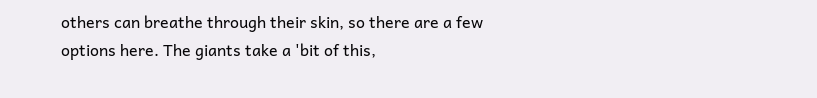others can breathe through their skin, so there are a few options here. The giants take a 'bit of this,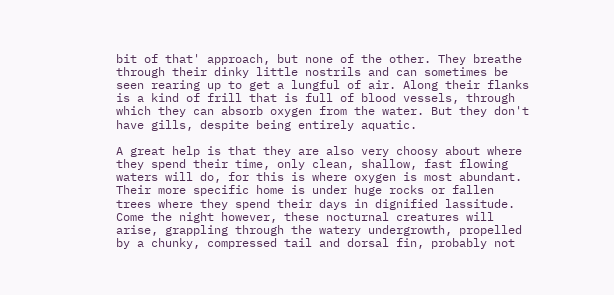bit of that' approach, but none of the other. They breathe through their dinky little nostrils and can sometimes be seen rearing up to get a lungful of air. Along their flanks is a kind of frill that is full of blood vessels, through which they can absorb oxygen from the water. But they don't have gills, despite being entirely aquatic.

A great help is that they are also very choosy about where they spend their time, only clean, shallow, fast flowing waters will do, for this is where oxygen is most abundant. Their more specific home is under huge rocks or fallen trees where they spend their days in dignified lassitude. Come the night however, these nocturnal creatures will arise, grappling through the watery undergrowth, propelled by a chunky, compressed tail and dorsal fin, probably not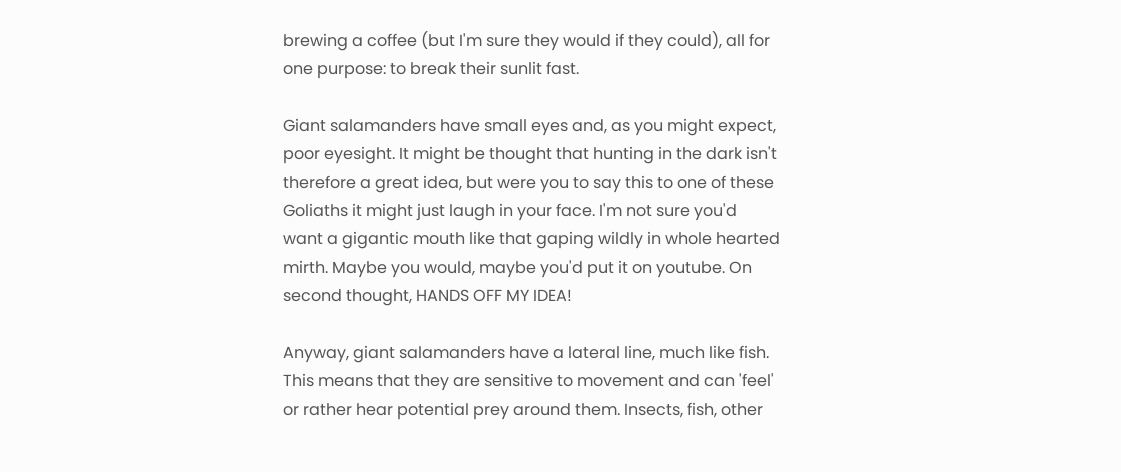brewing a coffee (but I'm sure they would if they could), all for one purpose: to break their sunlit fast.

Giant salamanders have small eyes and, as you might expect, poor eyesight. It might be thought that hunting in the dark isn't therefore a great idea, but were you to say this to one of these Goliaths it might just laugh in your face. I'm not sure you'd want a gigantic mouth like that gaping wildly in whole hearted mirth. Maybe you would, maybe you'd put it on youtube. On second thought, HANDS OFF MY IDEA!

Anyway, giant salamanders have a lateral line, much like fish. This means that they are sensitive to movement and can 'feel' or rather hear potential prey around them. Insects, fish, other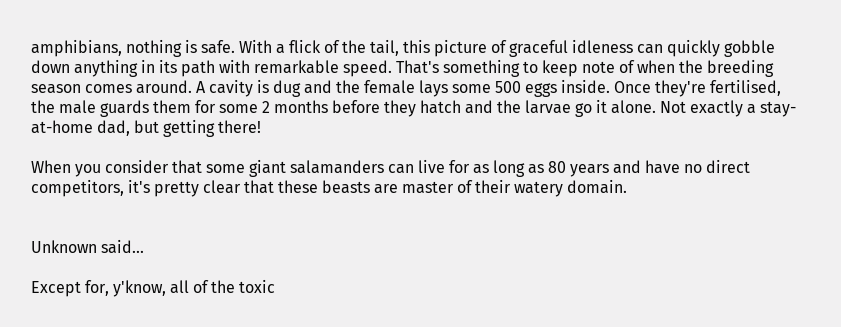amphibians, nothing is safe. With a flick of the tail, this picture of graceful idleness can quickly gobble down anything in its path with remarkable speed. That's something to keep note of when the breeding season comes around. A cavity is dug and the female lays some 500 eggs inside. Once they're fertilised, the male guards them for some 2 months before they hatch and the larvae go it alone. Not exactly a stay-at-home dad, but getting there!

When you consider that some giant salamanders can live for as long as 80 years and have no direct competitors, it's pretty clear that these beasts are master of their watery domain.


Unknown said...

Except for, y'know, all of the toxic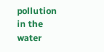pollution in the water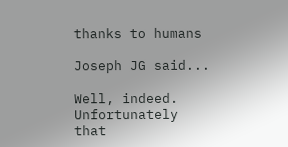thanks to humans

Joseph JG said...

Well, indeed. Unfortunately that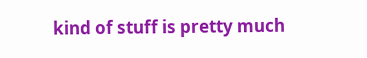kind of stuff is pretty much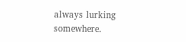always lurking somewhere.